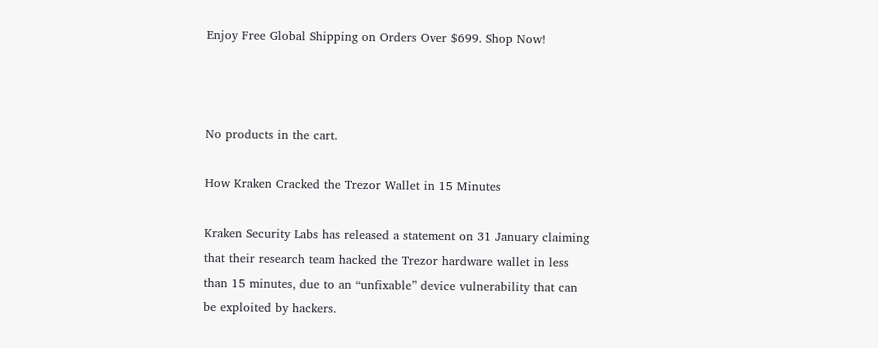Enjoy Free Global Shipping on Orders Over $699. Shop Now!



No products in the cart.

How Kraken Cracked the Trezor Wallet in 15 Minutes

Kraken Security Labs has released a statement on 31 January claiming that their research team hacked the Trezor hardware wallet in less than 15 minutes, due to an “unfixable” device vulnerability that can be exploited by hackers.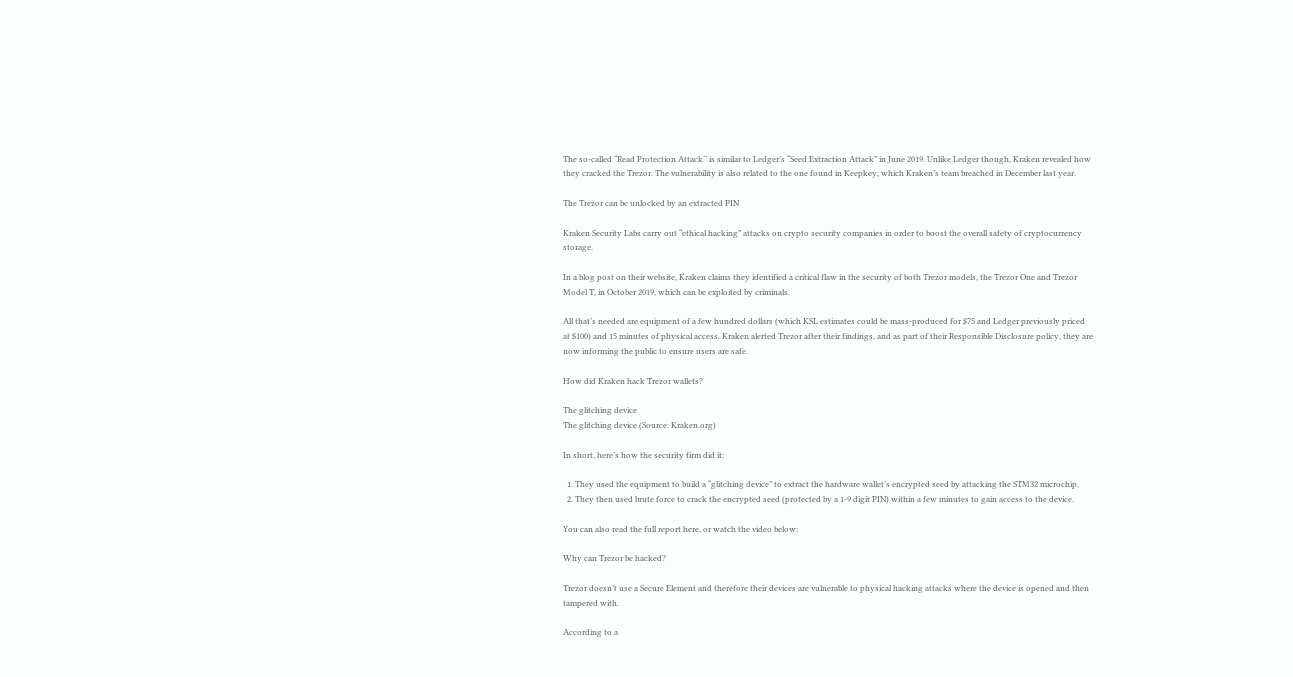The so-called “Read Protection Attack‘’ is similar to Ledger’s “Seed Extraction Attack” in June 2019. Unlike Ledger though, Kraken revealed how they cracked the Trezor. The vulnerability is also related to the one found in Keepkey, which Kraken’s team breached in December last year.

The Trezor can be unlocked by an extracted PIN

Kraken Security Labs carry out “ethical hacking” attacks on crypto security companies in order to boost the overall safety of cryptocurrency storage.

In a blog post on their website, Kraken claims they identified a critical flaw in the security of both Trezor models, the Trezor One and Trezor Model T, in October 2019, which can be exploited by criminals.

All that’s needed are equipment of a few hundred dollars (which KSL estimates could be mass-produced for $75 and Ledger previously priced at $100) and 15 minutes of physical access. Kraken alerted Trezor after their findings, and as part of their Responsible Disclosure policy, they are now informing the public to ensure users are safe.

How did Kraken hack Trezor wallets?

The glitching device
The glitching device (Source: Kraken.org)

In short, here’s how the security firm did it:

  1. They used the equipment to build a “glitching device” to extract the hardware wallet’s encrypted seed by attacking the STM32 microchip.
  2. They then used brute force to crack the encrypted seed (protected by a 1-9 digit PIN) within a few minutes to gain access to the device.

You can also read the full report here, or watch the video below:

Why can Trezor be hacked?

Trezor doesn’t use a Secure Element and therefore their devices are vulnerable to physical hacking attacks where the device is opened and then tampered with.

According to a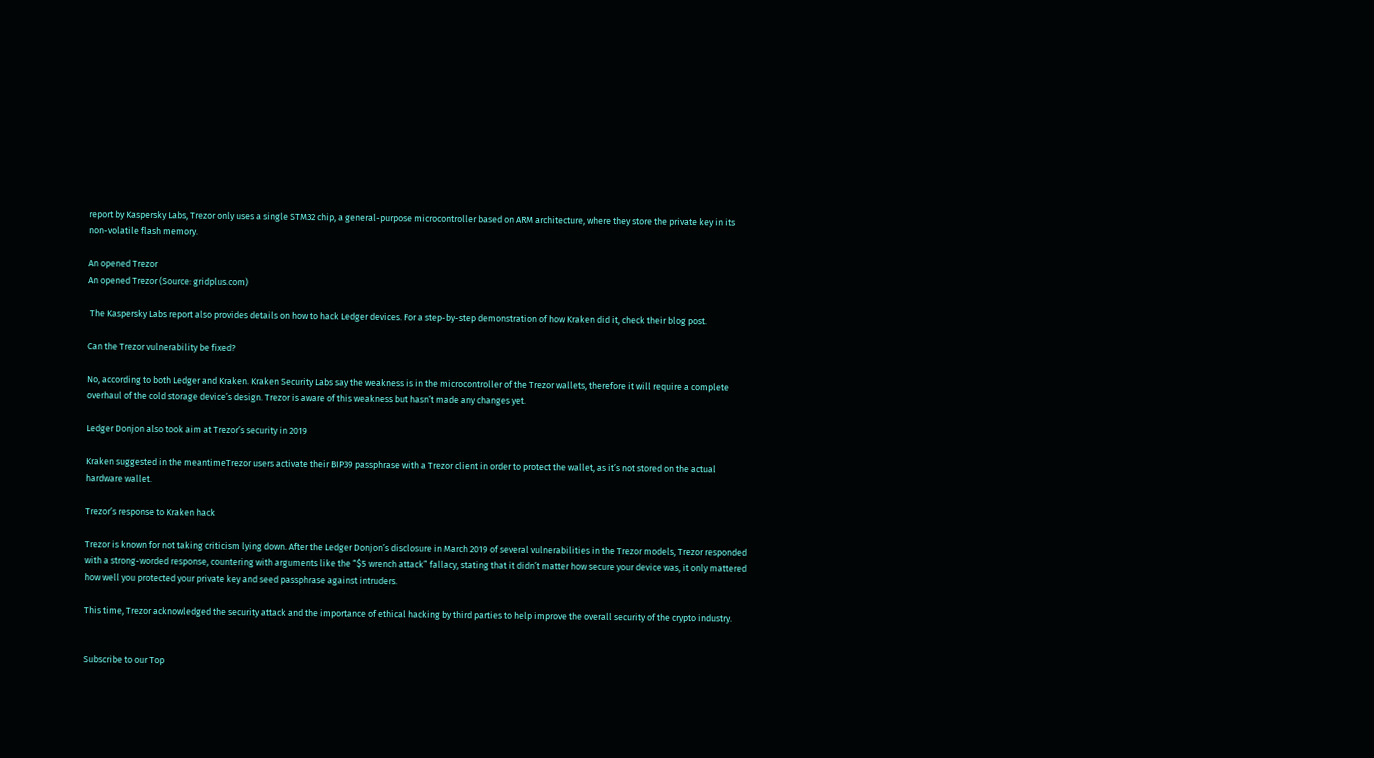report by Kaspersky Labs, Trezor only uses a single STM32 chip, a general-purpose microcontroller based on ARM architecture, where they store the private key in its non-volatile flash memory.

An opened Trezor
An opened Trezor (Source: gridplus.com)

 The Kaspersky Labs report also provides details on how to hack Ledger devices. For a step-by-step demonstration of how Kraken did it, check their blog post.

Can the Trezor vulnerability be fixed?

No, according to both Ledger and Kraken. Kraken Security Labs say the weakness is in the microcontroller of the Trezor wallets, therefore it will require a complete overhaul of the cold storage device’s design. Trezor is aware of this weakness but hasn’t made any changes yet.

Ledger Donjon also took aim at Trezor’s security in 2019

Kraken suggested in the meantimeTrezor users activate their BIP39 passphrase with a Trezor client in order to protect the wallet, as it’s not stored on the actual hardware wallet.

Trezor’s response to Kraken hack

Trezor is known for not taking criticism lying down. After the Ledger Donjon’s disclosure in March 2019 of several vulnerabilities in the Trezor models, Trezor responded with a strong-worded response, countering with arguments like the “$5 wrench attack” fallacy, stating that it didn’t matter how secure your device was, it only mattered how well you protected your private key and seed passphrase against intruders.

This time, Trezor acknowledged the security attack and the importance of ethical hacking by third parties to help improve the overall security of the crypto industry.


Subscribe to our Top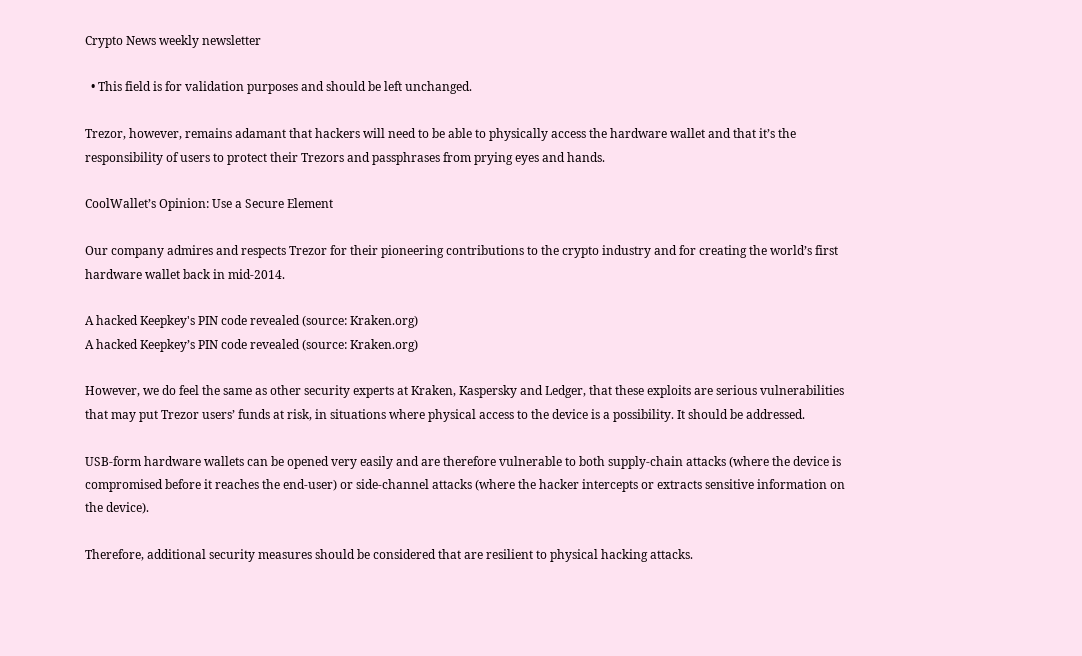Crypto News weekly newsletter

  • This field is for validation purposes and should be left unchanged.

Trezor, however, remains adamant that hackers will need to be able to physically access the hardware wallet and that it’s the responsibility of users to protect their Trezors and passphrases from prying eyes and hands.

CoolWallet’s Opinion: Use a Secure Element

Our company admires and respects Trezor for their pioneering contributions to the crypto industry and for creating the world’s first hardware wallet back in mid-2014.

A hacked Keepkey's PIN code revealed (source: Kraken.org)
A hacked Keepkey’s PIN code revealed (source: Kraken.org)

However, we do feel the same as other security experts at Kraken, Kaspersky and Ledger, that these exploits are serious vulnerabilities that may put Trezor users’ funds at risk, in situations where physical access to the device is a possibility. It should be addressed.

USB-form hardware wallets can be opened very easily and are therefore vulnerable to both supply-chain attacks (where the device is compromised before it reaches the end-user) or side-channel attacks (where the hacker intercepts or extracts sensitive information on the device).

Therefore, additional security measures should be considered that are resilient to physical hacking attacks.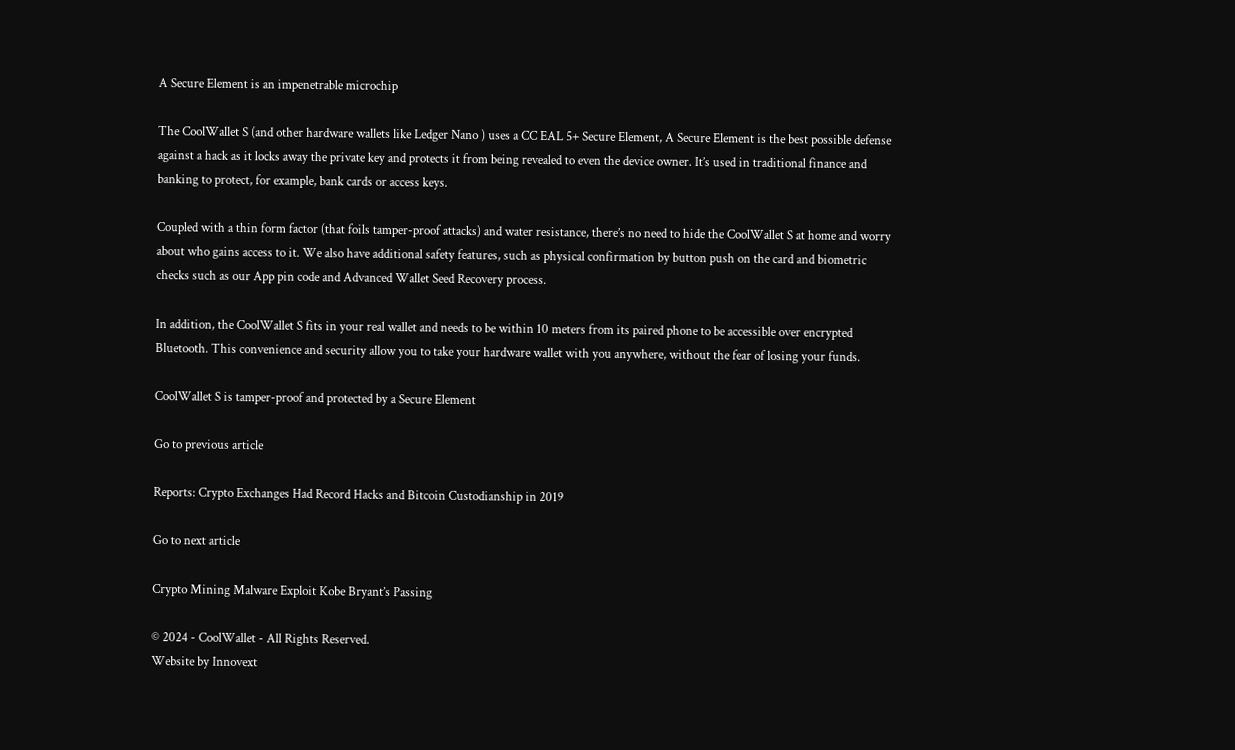A Secure Element is an impenetrable microchip

The CoolWallet S (and other hardware wallets like Ledger Nano ) uses a CC EAL 5+ Secure Element, A Secure Element is the best possible defense against a hack as it locks away the private key and protects it from being revealed to even the device owner. It’s used in traditional finance and banking to protect, for example, bank cards or access keys.

Coupled with a thin form factor (that foils tamper-proof attacks) and water resistance, there’s no need to hide the CoolWallet S at home and worry about who gains access to it. We also have additional safety features, such as physical confirmation by button push on the card and biometric checks such as our App pin code and Advanced Wallet Seed Recovery process.

In addition, the CoolWallet S fits in your real wallet and needs to be within 10 meters from its paired phone to be accessible over encrypted Bluetooth. This convenience and security allow you to take your hardware wallet with you anywhere, without the fear of losing your funds.

CoolWallet S is tamper-proof and protected by a Secure Element

Go to previous article

Reports: Crypto Exchanges Had Record Hacks and Bitcoin Custodianship in 2019

Go to next article

Crypto Mining Malware Exploit Kobe Bryant’s Passing

© 2024 - CoolWallet - All Rights Reserved.
Website by Innovext